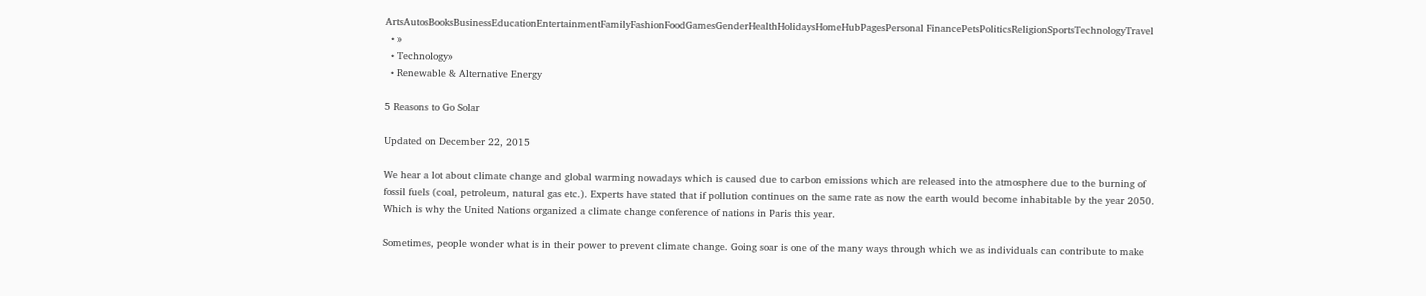ArtsAutosBooksBusinessEducationEntertainmentFamilyFashionFoodGamesGenderHealthHolidaysHomeHubPagesPersonal FinancePetsPoliticsReligionSportsTechnologyTravel
  • »
  • Technology»
  • Renewable & Alternative Energy

5 Reasons to Go Solar

Updated on December 22, 2015

We hear a lot about climate change and global warming nowadays which is caused due to carbon emissions which are released into the atmosphere due to the burning of fossil fuels (coal, petroleum, natural gas etc.). Experts have stated that if pollution continues on the same rate as now the earth would become inhabitable by the year 2050. Which is why the United Nations organized a climate change conference of nations in Paris this year.

Sometimes, people wonder what is in their power to prevent climate change. Going soar is one of the many ways through which we as individuals can contribute to make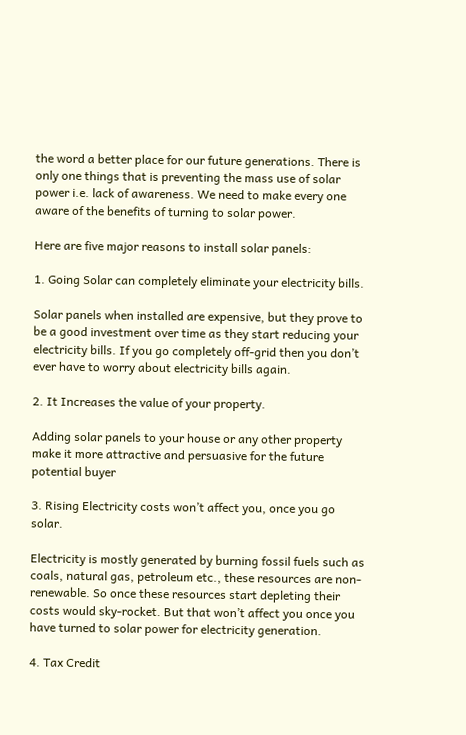the word a better place for our future generations. There is only one things that is preventing the mass use of solar power i.e. lack of awareness. We need to make every one aware of the benefits of turning to solar power.

Here are five major reasons to install solar panels:

1. Going Solar can completely eliminate your electricity bills.

Solar panels when installed are expensive, but they prove to be a good investment over time as they start reducing your electricity bills. If you go completely off-grid then you don’t ever have to worry about electricity bills again.

2. It Increases the value of your property.

Adding solar panels to your house or any other property make it more attractive and persuasive for the future potential buyer

3. Rising Electricity costs won’t affect you, once you go solar.

Electricity is mostly generated by burning fossil fuels such as coals, natural gas, petroleum etc., these resources are non-renewable. So once these resources start depleting their costs would sky-rocket. But that won’t affect you once you have turned to solar power for electricity generation.

4. Tax Credit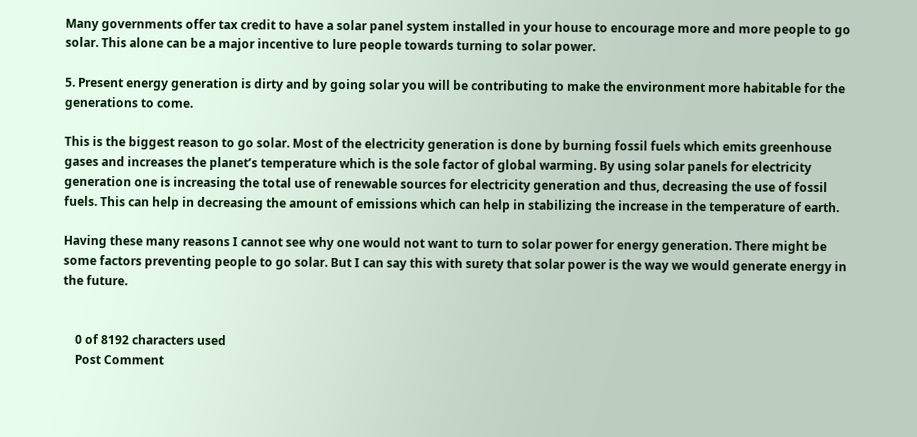Many governments offer tax credit to have a solar panel system installed in your house to encourage more and more people to go solar. This alone can be a major incentive to lure people towards turning to solar power.

5. Present energy generation is dirty and by going solar you will be contributing to make the environment more habitable for the generations to come.

This is the biggest reason to go solar. Most of the electricity generation is done by burning fossil fuels which emits greenhouse gases and increases the planet’s temperature which is the sole factor of global warming. By using solar panels for electricity generation one is increasing the total use of renewable sources for electricity generation and thus, decreasing the use of fossil fuels. This can help in decreasing the amount of emissions which can help in stabilizing the increase in the temperature of earth.

Having these many reasons I cannot see why one would not want to turn to solar power for energy generation. There might be some factors preventing people to go solar. But I can say this with surety that solar power is the way we would generate energy in the future.


    0 of 8192 characters used
    Post Comment